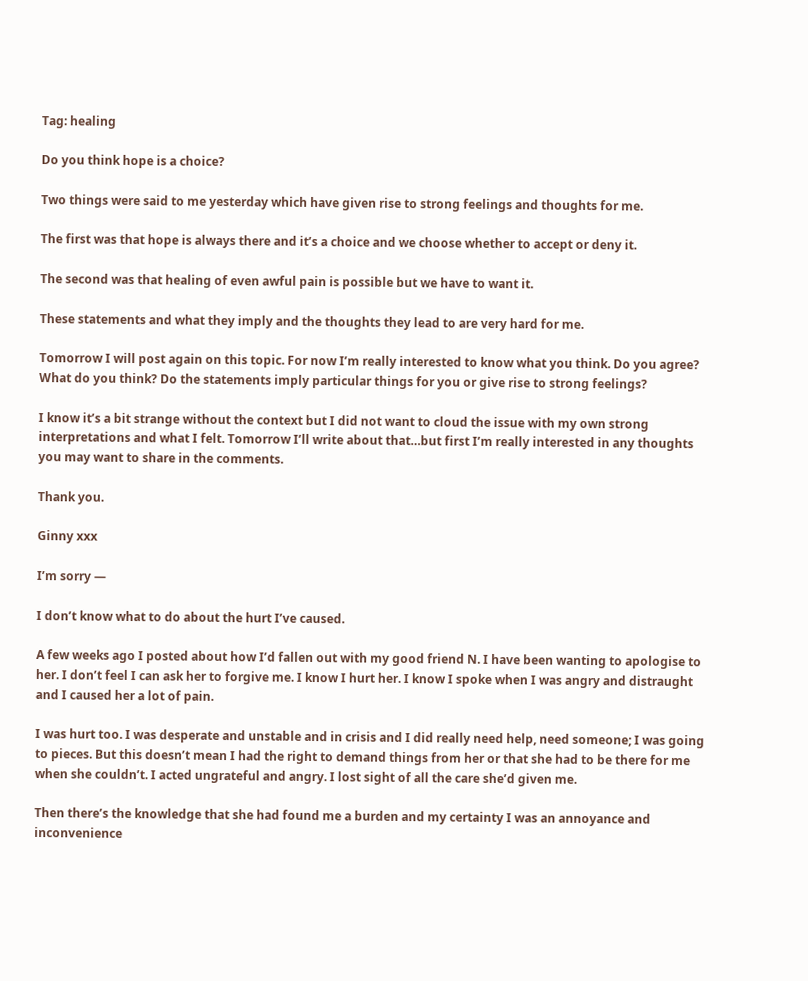Tag: healing

Do you think hope is a choice?

Two things were said to me yesterday which have given rise to strong feelings and thoughts for me.

The first was that hope is always there and it’s a choice and we choose whether to accept or deny it.

The second was that healing of even awful pain is possible but we have to want it.

These statements and what they imply and the thoughts they lead to are very hard for me.

Tomorrow I will post again on this topic. For now I’m really interested to know what you think. Do you agree? What do you think? Do the statements imply particular things for you or give rise to strong feelings?

I know it’s a bit strange without the context but I did not want to cloud the issue with my own strong interpretations and what I felt. Tomorrow I’ll write about that…but first I’m really interested in any thoughts you may want to share in the comments.

Thank you.

Ginny xxx

I’m sorry —

I don’t know what to do about the hurt I’ve caused.

A few weeks ago I posted about how I’d fallen out with my good friend N. I have been wanting to apologise to her. I don’t feel I can ask her to forgive me. I know I hurt her. I know I spoke when I was angry and distraught and I caused her a lot of pain.

I was hurt too. I was desperate and unstable and in crisis and I did really need help, need someone; I was going to pieces. But this doesn’t mean I had the right to demand things from her or that she had to be there for me when she couldn’t. I acted ungrateful and angry. I lost sight of all the care she’d given me.

Then there’s the knowledge that she had found me a burden and my certainty I was an annoyance and inconvenience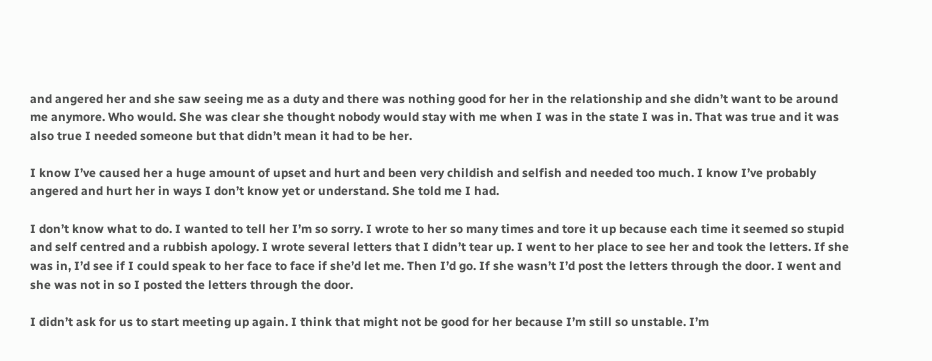and angered her and she saw seeing me as a duty and there was nothing good for her in the relationship and she didn’t want to be around me anymore. Who would. She was clear she thought nobody would stay with me when I was in the state I was in. That was true and it was also true I needed someone but that didn’t mean it had to be her.

I know I’ve caused her a huge amount of upset and hurt and been very childish and selfish and needed too much. I know I’ve probably angered and hurt her in ways I don’t know yet or understand. She told me I had.

I don’t know what to do. I wanted to tell her I’m so sorry. I wrote to her so many times and tore it up because each time it seemed so stupid and self centred and a rubbish apology. I wrote several letters that I didn’t tear up. I went to her place to see her and took the letters. If she was in, I’d see if I could speak to her face to face if she’d let me. Then I’d go. If she wasn’t I’d post the letters through the door. I went and she was not in so I posted the letters through the door.

I didn’t ask for us to start meeting up again. I think that might not be good for her because I’m still so unstable. I’m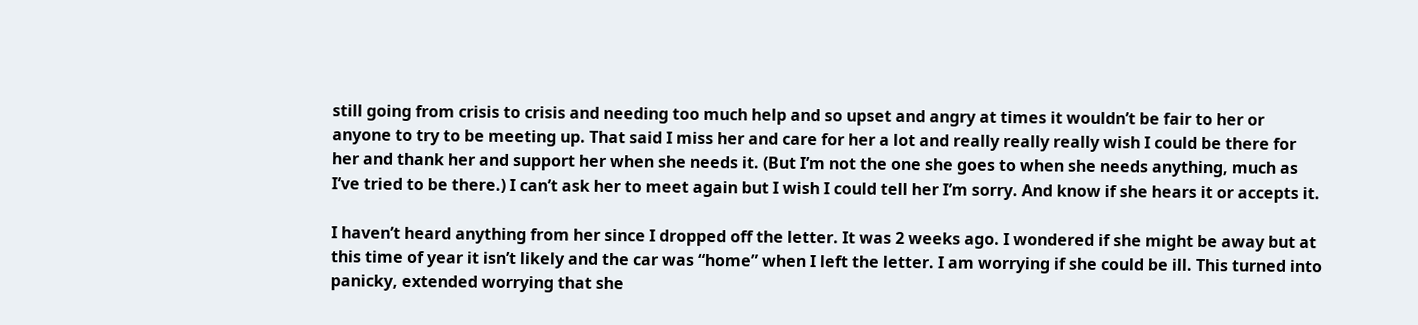still going from crisis to crisis and needing too much help and so upset and angry at times it wouldn’t be fair to her or anyone to try to be meeting up. That said I miss her and care for her a lot and really really really wish I could be there for her and thank her and support her when she needs it. (But I’m not the one she goes to when she needs anything, much as I’ve tried to be there.) I can’t ask her to meet again but I wish I could tell her I’m sorry. And know if she hears it or accepts it.

I haven’t heard anything from her since I dropped off the letter. It was 2 weeks ago. I wondered if she might be away but at this time of year it isn’t likely and the car was “home” when I left the letter. I am worrying if she could be ill. This turned into panicky, extended worrying that she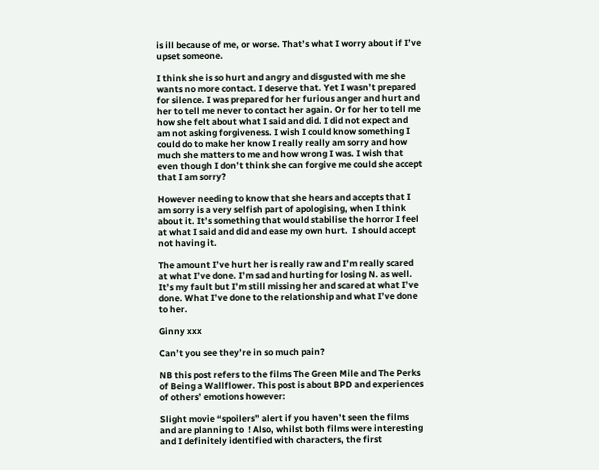is ill because of me, or worse. That’s what I worry about if I’ve upset someone.

I think she is so hurt and angry and disgusted with me she wants no more contact. I deserve that. Yet I wasn’t prepared for silence. I was prepared for her furious anger and hurt and her to tell me never to contact her again. Or for her to tell me how she felt about what I said and did. I did not expect and am not asking forgiveness. I wish I could know something I could do to make her know I really really am sorry and how much she matters to me and how wrong I was. I wish that even though I don’t think she can forgive me could she accept that I am sorry?

However needing to know that she hears and accepts that I am sorry is a very selfish part of apologising, when I think about it. It’s something that would stabilise the horror I feel at what I said and did and ease my own hurt.  I should accept not having it.

The amount I’ve hurt her is really raw and I’m really scared at what I’ve done. I’m sad and hurting for losing N. as well. It’s my fault but I’m still missing her and scared at what I’ve done. What I’ve done to the relationship and what I’ve done to her.

Ginny xxx

Can’t you see they’re in so much pain?

NB this post refers to the films The Green Mile and The Perks of Being a Wallflower. This post is about BPD and experiences of others’ emotions however:

Slight movie “spoilers” alert if you haven’t seen the films and are planning to  ! Also, whilst both films were interesting and I definitely identified with characters, the first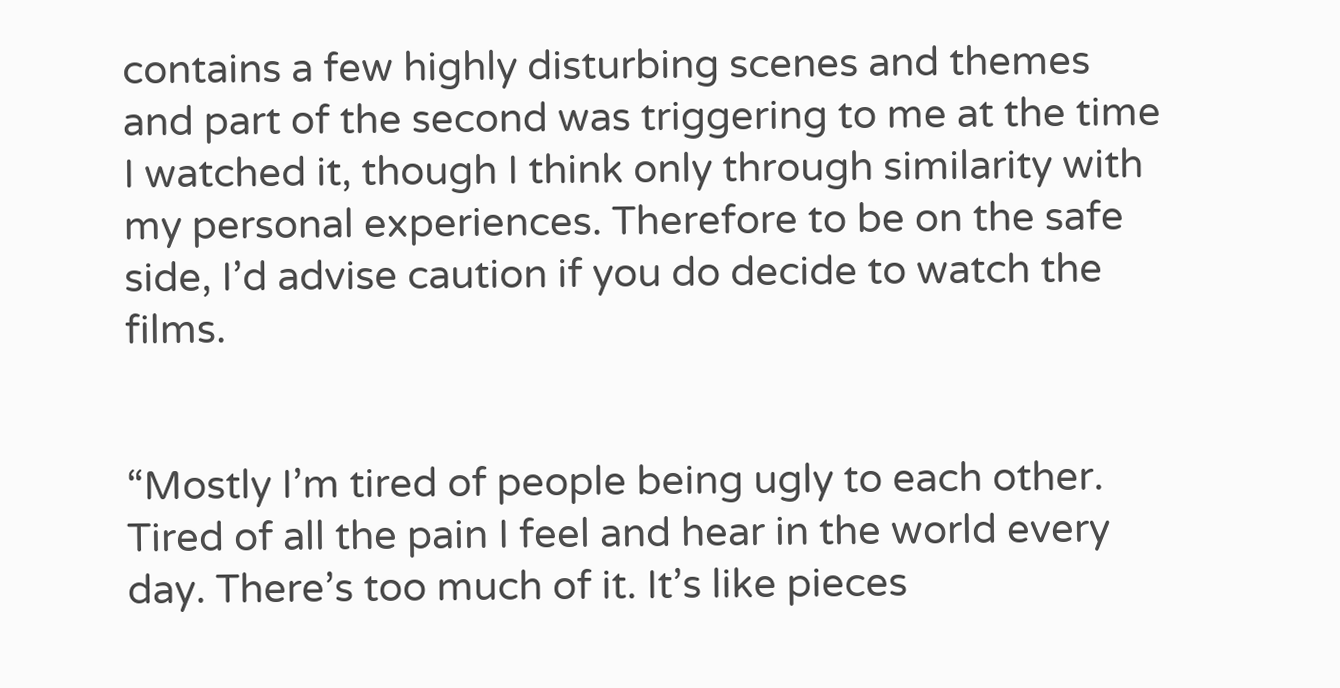contains a few highly disturbing scenes and themes and part of the second was triggering to me at the time I watched it, though I think only through similarity with my personal experiences. Therefore to be on the safe side, I’d advise caution if you do decide to watch the films.


“Mostly I’m tired of people being ugly to each other. Tired of all the pain I feel and hear in the world every day. There’s too much of it. It’s like pieces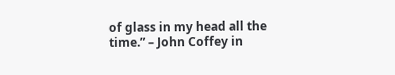of glass in my head all the time.” – John Coffey in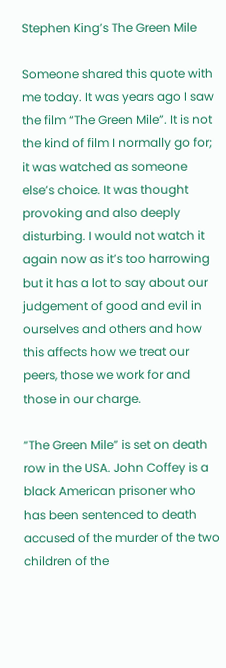Stephen King’s The Green Mile

Someone shared this quote with me today. It was years ago I saw the film “The Green Mile”. It is not the kind of film I normally go for;  it was watched as someone else’s choice. It was thought provoking and also deeply disturbing. I would not watch it again now as it’s too harrowing but it has a lot to say about our judgement of good and evil in ourselves and others and how this affects how we treat our peers, those we work for and those in our charge.

“The Green Mile” is set on death row in the USA. John Coffey is a black American prisoner who has been sentenced to death accused of the murder of the two children of the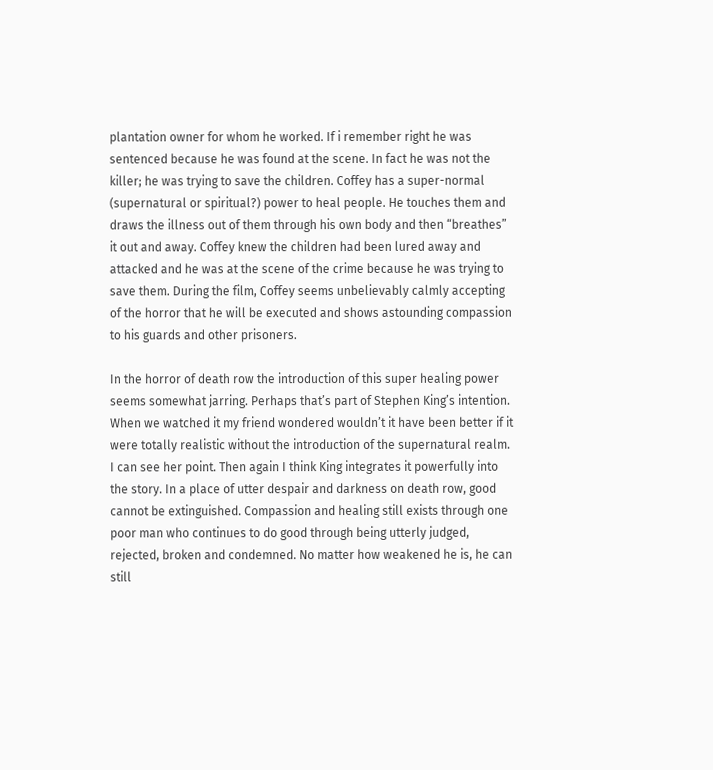plantation owner for whom he worked. If i remember right he was sentenced because he was found at the scene. In fact he was not the killer; he was trying to save the children. Coffey has a super-normal (supernatural or spiritual?) power to heal people. He touches them and draws the illness out of them through his own body and then “breathes” it out and away. Coffey knew the children had been lured away and attacked and he was at the scene of the crime because he was trying to save them. During the film, Coffey seems unbelievably calmly accepting of the horror that he will be executed and shows astounding compassion to his guards and other prisoners.

In the horror of death row the introduction of this super healing power seems somewhat jarring. Perhaps that’s part of Stephen King’s intention. When we watched it my friend wondered wouldn’t it have been better if it were totally realistic without the introduction of the supernatural realm. I can see her point. Then again I think King integrates it powerfully into the story. In a place of utter despair and darkness on death row, good cannot be extinguished. Compassion and healing still exists through one poor man who continues to do good through being utterly judged, rejected, broken and condemned. No matter how weakened he is, he can still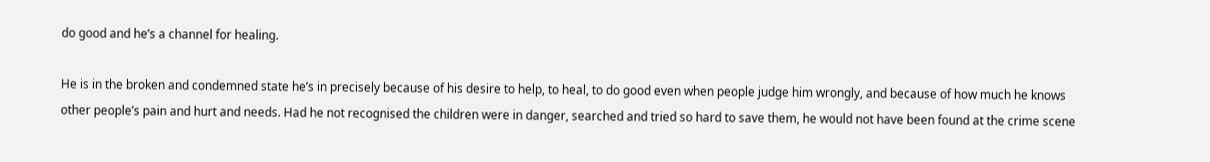do good and he’s a channel for healing.

He is in the broken and condemned state he’s in precisely because of his desire to help, to heal, to do good even when people judge him wrongly, and because of how much he knows other people’s pain and hurt and needs. Had he not recognised the children were in danger, searched and tried so hard to save them, he would not have been found at the crime scene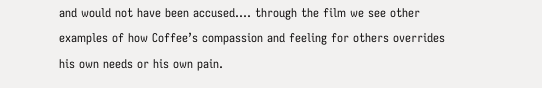and would not have been accused…. through the film we see other examples of how Coffee’s compassion and feeling for others overrides his own needs or his own pain.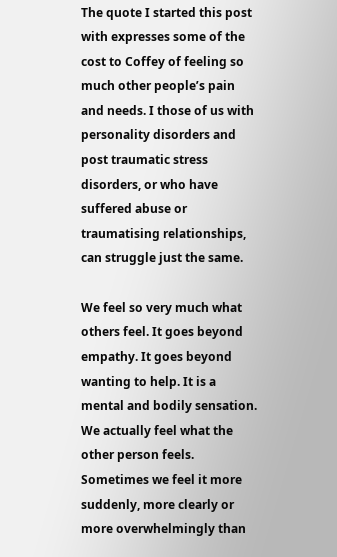The quote I started this post with expresses some of the cost to Coffey of feeling so much other people’s pain and needs. I those of us with personality disorders and post traumatic stress disorders, or who have suffered abuse or traumatising relationships,  can struggle just the same.

We feel so very much what others feel. It goes beyond empathy. It goes beyond wanting to help. It is a mental and bodily sensation. We actually feel what the other person feels. Sometimes we feel it more suddenly, more clearly or more overwhelmingly than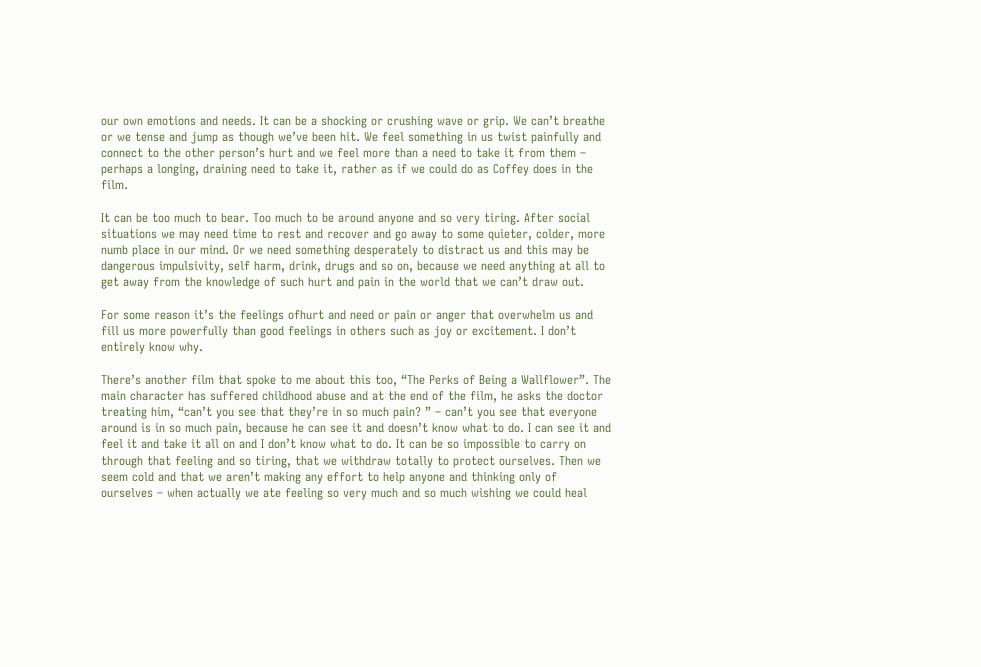our own emotions and needs. It can be a shocking or crushing wave or grip. We can’t breathe or we tense and jump as though we’ve been hit. We feel something in us twist painfully and connect to the other person’s hurt and we feel more than a need to take it from them – perhaps a longing, draining need to take it, rather as if we could do as Coffey does in the film.

It can be too much to bear. Too much to be around anyone and so very tiring. After social situations we may need time to rest and recover and go away to some quieter, colder, more numb place in our mind. Or we need something desperately to distract us and this may be dangerous impulsivity, self harm, drink, drugs and so on, because we need anything at all to get away from the knowledge of such hurt and pain in the world that we can’t draw out.

For some reason it’s the feelings ofhurt and need or pain or anger that overwhelm us and fill us more powerfully than good feelings in others such as joy or excitement. I don’t entirely know why.

There’s another film that spoke to me about this too, “The Perks of Being a Wallflower”. The main character has suffered childhood abuse and at the end of the film, he asks the doctor treating him, “can’t you see that they’re in so much pain? ” – can’t you see that everyone around is in so much pain, because he can see it and doesn’t know what to do. I can see it and feel it and take it all on and I don’t know what to do. It can be so impossible to carry on through that feeling and so tiring, that we withdraw totally to protect ourselves. Then we seem cold and that we aren’t making any effort to help anyone and thinking only of ourselves – when actually we ate feeling so very much and so much wishing we could heal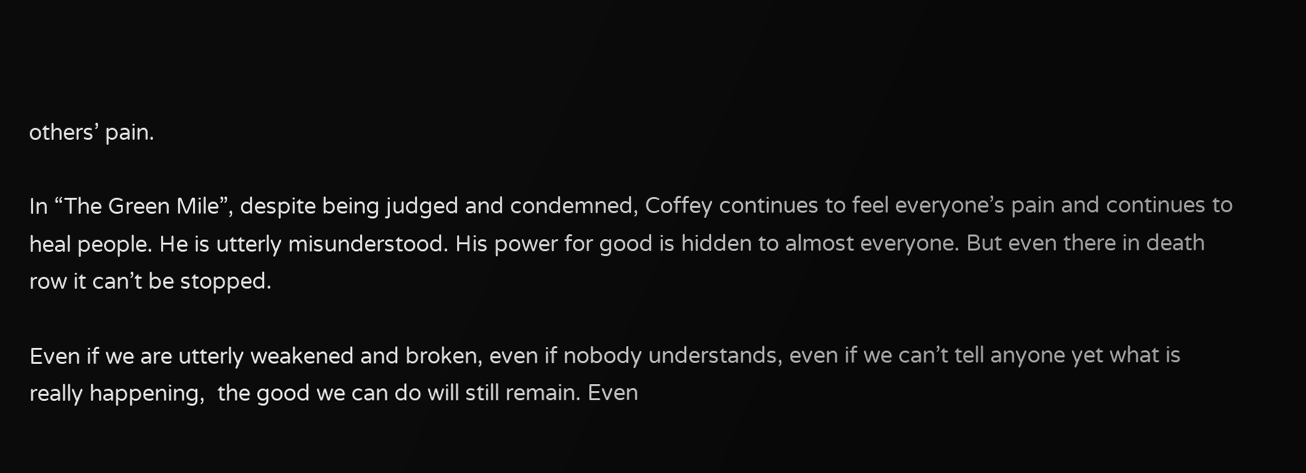others’ pain.

In “The Green Mile”, despite being judged and condemned, Coffey continues to feel everyone’s pain and continues to heal people. He is utterly misunderstood. His power for good is hidden to almost everyone. But even there in death row it can’t be stopped.

Even if we are utterly weakened and broken, even if nobody understands, even if we can’t tell anyone yet what is really happening,  the good we can do will still remain. Even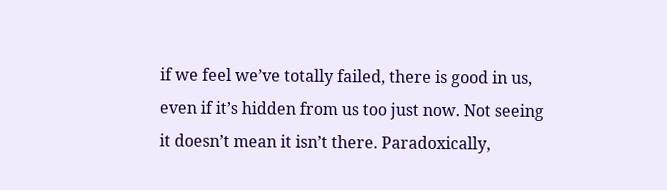if we feel we’ve totally failed, there is good in us, even if it’s hidden from us too just now. Not seeing it doesn’t mean it isn’t there. Paradoxically,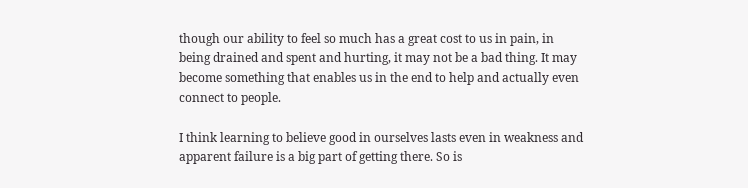though our ability to feel so much has a great cost to us in pain, in being drained and spent and hurting, it may not be a bad thing. It may become something that enables us in the end to help and actually even connect to people.

I think learning to believe good in ourselves lasts even in weakness and apparent failure is a big part of getting there. So is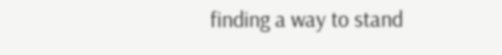finding a way to stand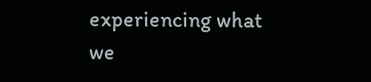experiencing what we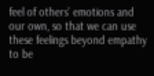feel of others’ emotions and our own, so that we can use these feelings beyond empathy to be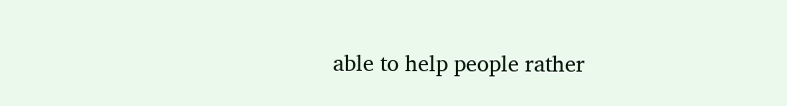able to help people rather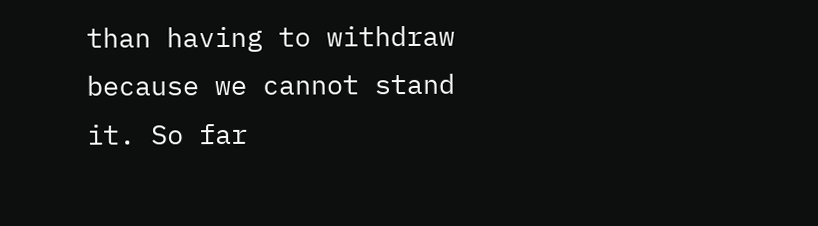than having to withdraw because we cannot stand it. So far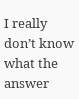I really don’t know what the answer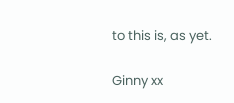to this is, as yet.

Ginny xx